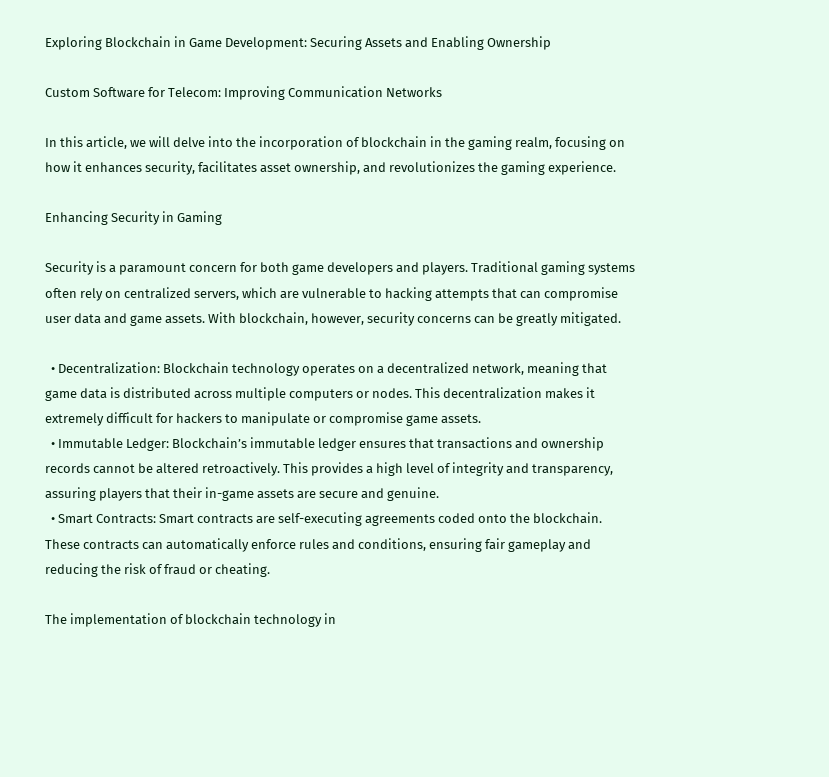Exploring Blockchain in Game Development: Securing Assets and Enabling Ownership

Custom Software for Telecom: Improving Communication Networks

In this article, we will delve into the incorporation of blockchain in the gaming realm, focusing on how it enhances security, facilitates asset ownership, and revolutionizes the gaming experience.

Enhancing Security in Gaming

Security is a paramount concern for both game developers and players. Traditional gaming systems often rely on centralized servers, which are vulnerable to hacking attempts that can compromise user data and game assets. With blockchain, however, security concerns can be greatly mitigated.

  • Decentralization: Blockchain technology operates on a decentralized network, meaning that game data is distributed across multiple computers or nodes. This decentralization makes it extremely difficult for hackers to manipulate or compromise game assets.
  • Immutable Ledger: Blockchain’s immutable ledger ensures that transactions and ownership records cannot be altered retroactively. This provides a high level of integrity and transparency, assuring players that their in-game assets are secure and genuine.
  • Smart Contracts: Smart contracts are self-executing agreements coded onto the blockchain. These contracts can automatically enforce rules and conditions, ensuring fair gameplay and reducing the risk of fraud or cheating.

The implementation of blockchain technology in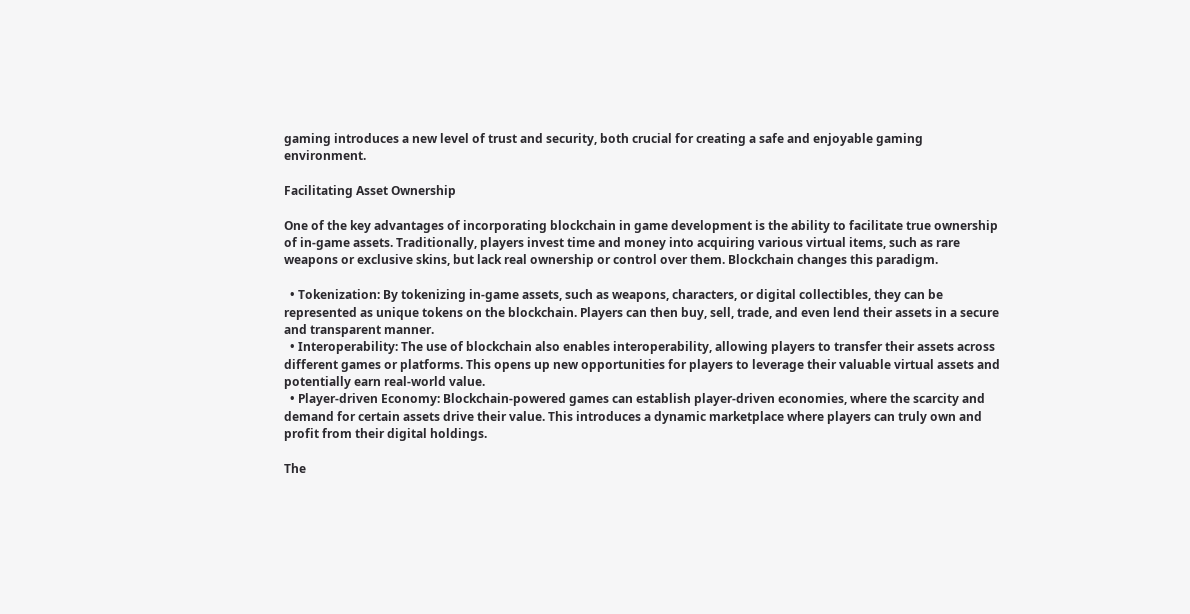gaming introduces a new level of trust and security, both crucial for creating a safe and enjoyable gaming environment.

Facilitating Asset Ownership

One of the key advantages of incorporating blockchain in game development is the ability to facilitate true ownership of in-game assets. Traditionally, players invest time and money into acquiring various virtual items, such as rare weapons or exclusive skins, but lack real ownership or control over them. Blockchain changes this paradigm.

  • Tokenization: By tokenizing in-game assets, such as weapons, characters, or digital collectibles, they can be represented as unique tokens on the blockchain. Players can then buy, sell, trade, and even lend their assets in a secure and transparent manner.
  • Interoperability: The use of blockchain also enables interoperability, allowing players to transfer their assets across different games or platforms. This opens up new opportunities for players to leverage their valuable virtual assets and potentially earn real-world value.
  • Player-driven Economy: Blockchain-powered games can establish player-driven economies, where the scarcity and demand for certain assets drive their value. This introduces a dynamic marketplace where players can truly own and profit from their digital holdings.

The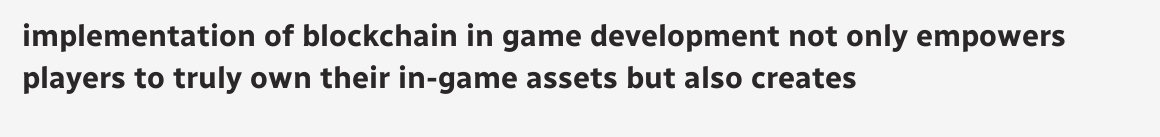implementation of blockchain in game development not only empowers players to truly own their in-game assets but also creates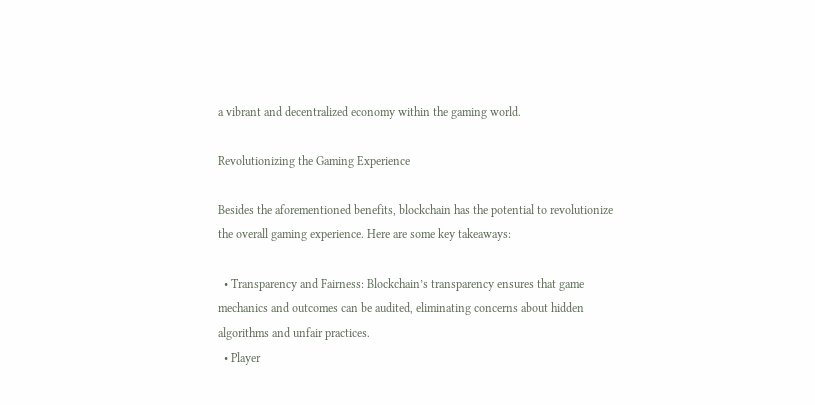a vibrant and decentralized economy within the gaming world.

Revolutionizing the Gaming Experience

Besides the aforementioned benefits, blockchain has the potential to revolutionize the overall gaming experience. Here are some key takeaways:

  • Transparency and Fairness: Blockchain’s transparency ensures that game mechanics and outcomes can be audited, eliminating concerns about hidden algorithms and unfair practices.
  • Player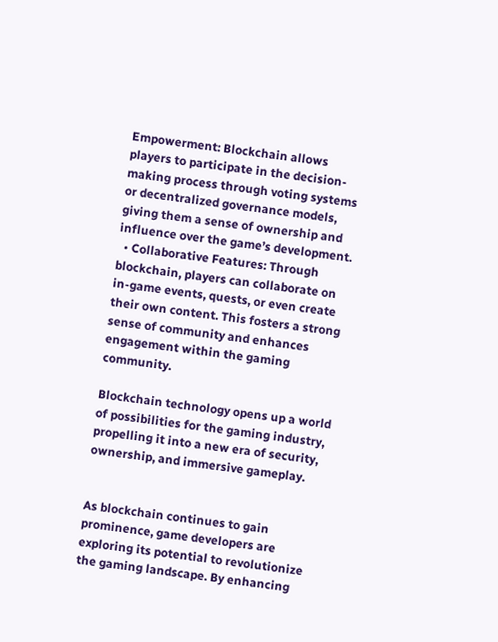Empowerment: Blockchain allows players to participate in the decision-making process through voting systems or decentralized governance models, giving them a sense of ownership and influence over the game’s development.
  • Collaborative Features: Through blockchain, players can collaborate on in-game events, quests, or even create their own content. This fosters a strong sense of community and enhances engagement within the gaming community.

Blockchain technology opens up a world of possibilities for the gaming industry, propelling it into a new era of security, ownership, and immersive gameplay.


As blockchain continues to gain prominence, game developers are exploring its potential to revolutionize the gaming landscape. By enhancing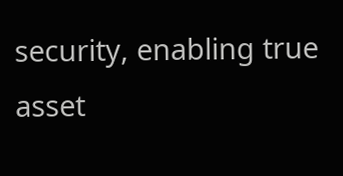security, enabling true asset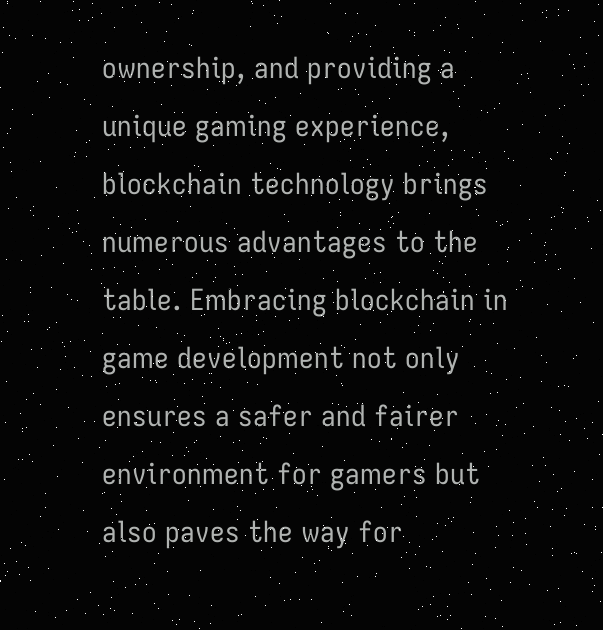ownership, and providing a unique gaming experience, blockchain technology brings numerous advantages to the table. Embracing blockchain in game development not only ensures a safer and fairer environment for gamers but also paves the way for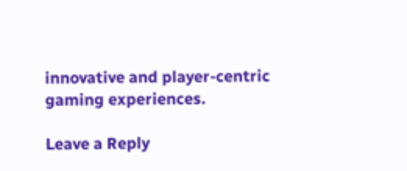innovative and player-centric gaming experiences.

Leave a Reply